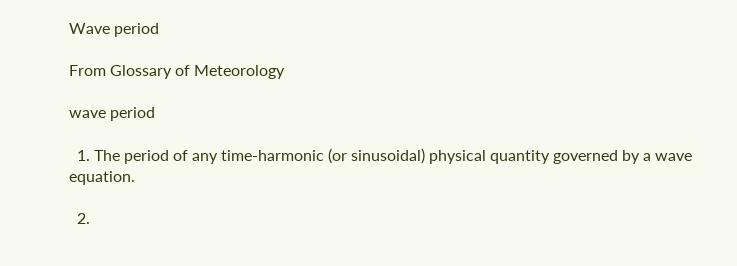Wave period

From Glossary of Meteorology

wave period

  1. The period of any time-harmonic (or sinusoidal) physical quantity governed by a wave equation.

  2.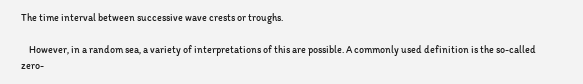The time interval between successive wave crests or troughs.

    However, in a random sea, a variety of interpretations of this are possible. A commonly used definition is the so-called zero-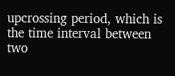upcrossing period, which is the time interval between two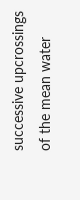successive upcrossings of the mean water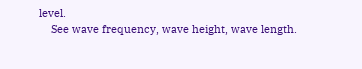level.
    See wave frequency, wave height, wave length.